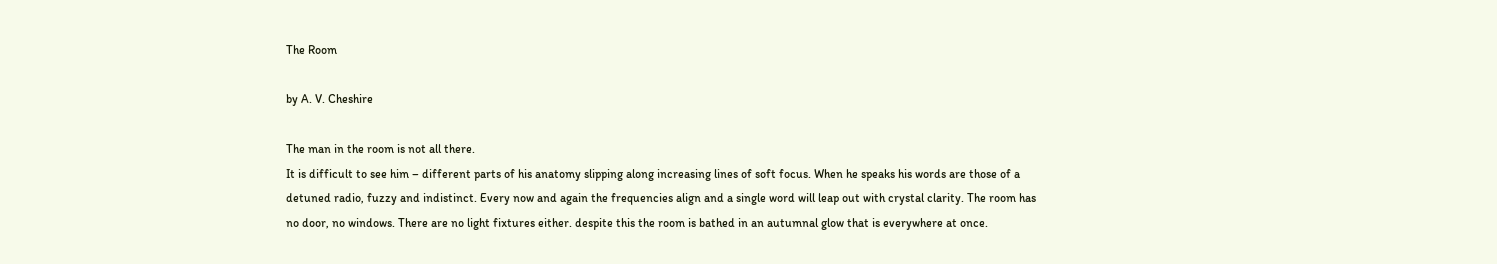The Room

by A. V. Cheshire

The man in the room is not all there.
It is difficult to see him – different parts of his anatomy slipping along increasing lines of soft focus. When he speaks his words are those of a detuned radio, fuzzy and indistinct. Every now and again the frequencies align and a single word will leap out with crystal clarity. The room has no door, no windows. There are no light fixtures either. despite this the room is bathed in an autumnal glow that is everywhere at once.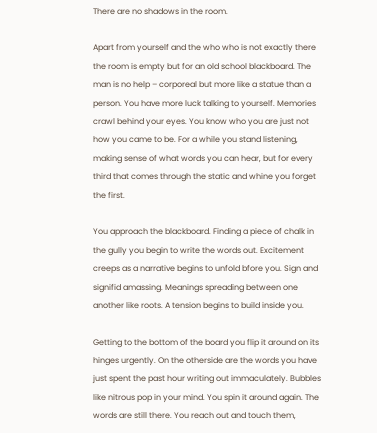There are no shadows in the room.

Apart from yourself and the who who is not exactly there the room is empty but for an old school blackboard. The man is no help – corporeal but more like a statue than a person. You have more luck talking to yourself. Memories crawl behind your eyes. You know who you are just not how you came to be. For a while you stand listening, making sense of what words you can hear, but for every third that comes through the static and whine you forget the first.

You approach the blackboard. Finding a piece of chalk in the gully you begin to write the words out. Excitement creeps as a narrative begins to unfold bfore you. Sign and signifid amassing. Meanings spreading between one another like roots. A tension begins to build inside you.

Getting to the bottom of the board you flip it around on its hinges urgently. On the otherside are the words you have just spent the past hour writing out immaculately. Bubbles like nitrous pop in your mind. You spin it around again. The words are still there. You reach out and touch them,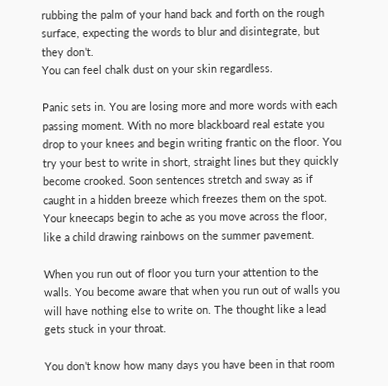rubbing the palm of your hand back and forth on the rough surface, expecting the words to blur and disintegrate, but they don’t.
You can feel chalk dust on your skin regardless.

Panic sets in. You are losing more and more words with each passing moment. With no more blackboard real estate you drop to your knees and begin writing frantic on the floor. You try your best to write in short, straight lines but they quickly become crooked. Soon sentences stretch and sway as if caught in a hidden breeze which freezes them on the spot. Your kneecaps begin to ache as you move across the floor, like a child drawing rainbows on the summer pavement.

When you run out of floor you turn your attention to the walls. You become aware that when you run out of walls you will have nothing else to write on. The thought like a lead gets stuck in your throat.

You don’t know how many days you have been in that room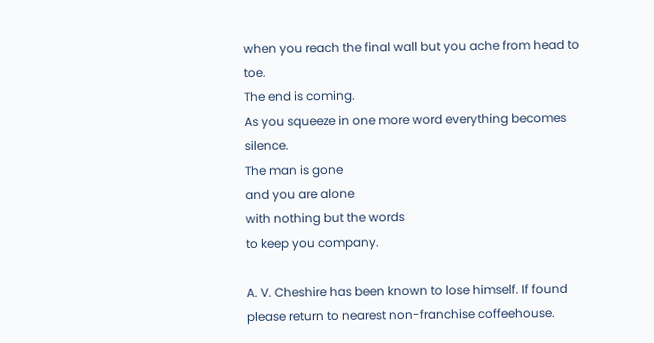when you reach the final wall but you ache from head to toe.
The end is coming.
As you squeeze in one more word everything becomes silence.
The man is gone
and you are alone
with nothing but the words
to keep you company.

A. V. Cheshire has been known to lose himself. If found please return to nearest non-franchise coffeehouse.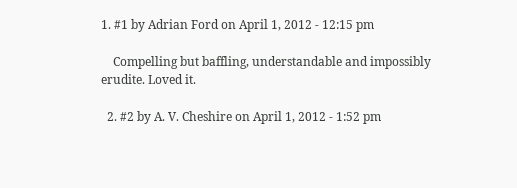1. #1 by Adrian Ford on April 1, 2012 - 12:15 pm

    Compelling but baffling, understandable and impossibly erudite. Loved it.

  2. #2 by A. V. Cheshire on April 1, 2012 - 1:52 pm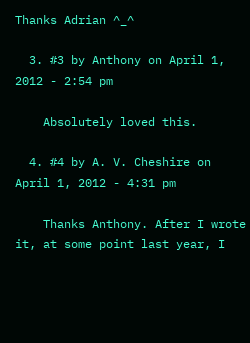Thanks Adrian ^_^

  3. #3 by Anthony on April 1, 2012 - 2:54 pm

    Absolutely loved this.

  4. #4 by A. V. Cheshire on April 1, 2012 - 4:31 pm

    Thanks Anthony. After I wrote it, at some point last year, I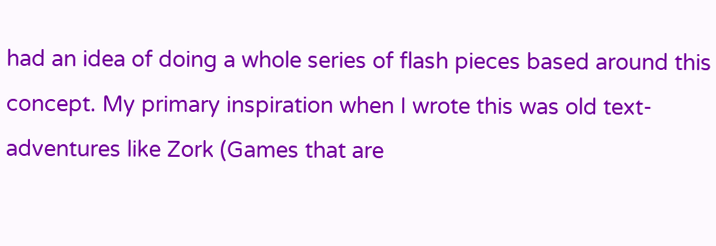had an idea of doing a whole series of flash pieces based around this concept. My primary inspiration when I wrote this was old text-adventures like Zork (Games that are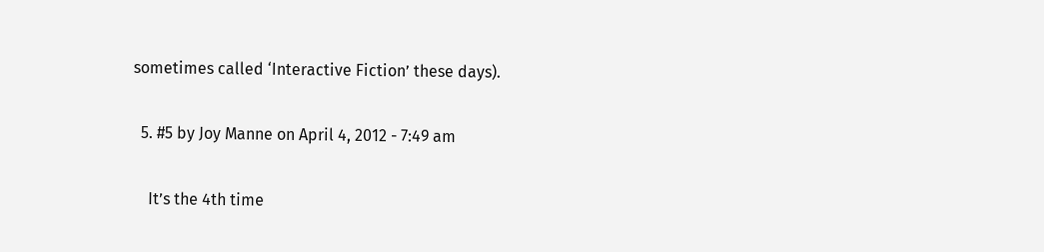sometimes called ‘Interactive Fiction’ these days).

  5. #5 by Joy Manne on April 4, 2012 - 7:49 am

    It’s the 4th time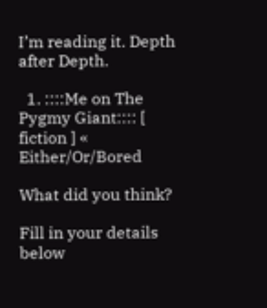I’m reading it. Depth after Depth.

  1. ::::Me on The Pygmy Giant:::: [ fiction ] « Either/Or/Bored

What did you think?

Fill in your details below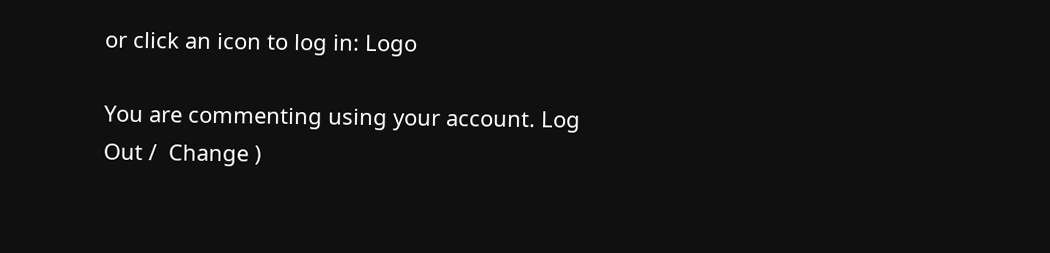or click an icon to log in: Logo

You are commenting using your account. Log Out /  Change )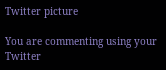Twitter picture

You are commenting using your Twitter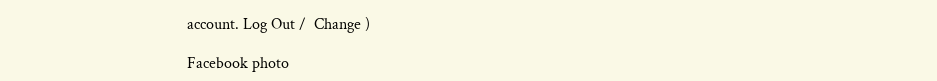account. Log Out /  Change )

Facebook photo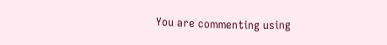You are commenting using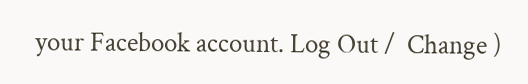your Facebook account. Log Out /  Change )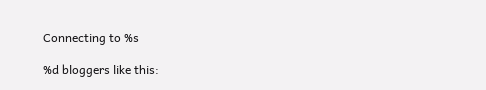Connecting to %s

%d bloggers like this: